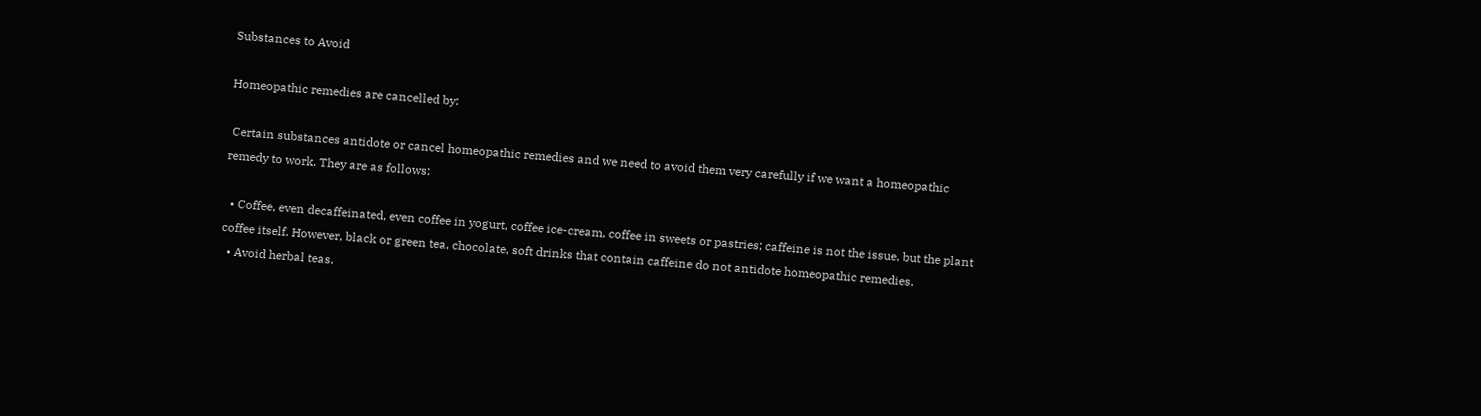Substances to Avoid

Homeopathic remedies are cancelled by:

 Certain substances antidote or cancel homeopathic remedies and we need to avoid them very carefully if we want a homeopathic remedy to work. They are as follows:

  • Coffee, even decaffeinated, even coffee in yogurt, coffee ice-cream, coffee in sweets or pastries; caffeine is not the issue, but the plant coffee itself. However, black or green tea, chocolate, soft drinks that contain caffeine do not antidote homeopathic remedies.
  • Avoid herbal teas.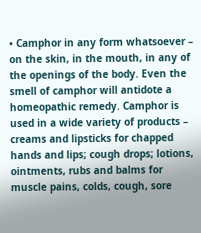• Camphor in any form whatsoever – on the skin, in the mouth, in any of the openings of the body. Even the smell of camphor will antidote a homeopathic remedy. Camphor is used in a wide variety of products – creams and lipsticks for chapped hands and lips; cough drops; lotions, ointments, rubs and balms for muscle pains, colds, cough, sore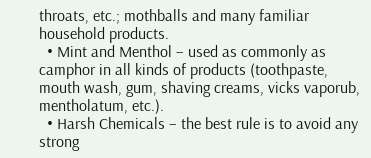throats, etc.; mothballs and many familiar household products.
  • Mint and Menthol – used as commonly as camphor in all kinds of products (toothpaste, mouth wash, gum, shaving creams, vicks vaporub, mentholatum, etc.).
  • Harsh Chemicals – the best rule is to avoid any strong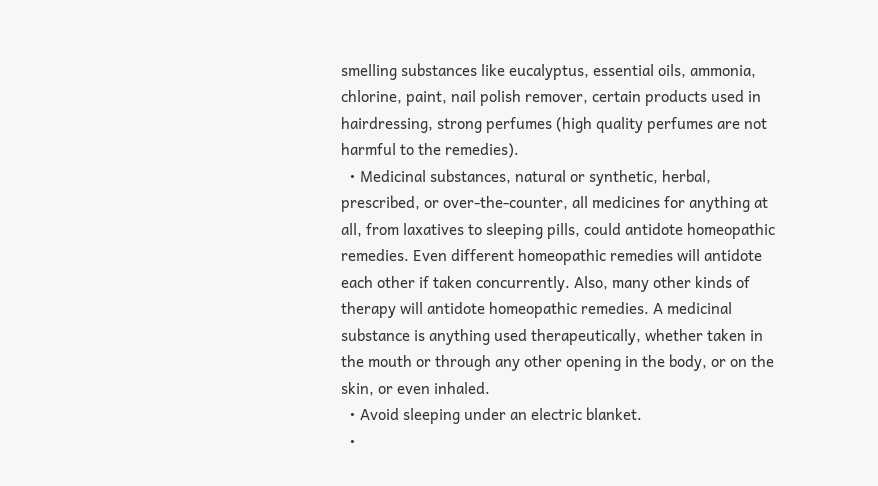smelling substances like eucalyptus, essential oils, ammonia, chlorine, paint, nail polish remover, certain products used in hairdressing, strong perfumes (high quality perfumes are not harmful to the remedies).
  • Medicinal substances, natural or synthetic, herbal, prescribed, or over-the-counter, all medicines for anything at all, from laxatives to sleeping pills, could antidote homeopathic remedies. Even different homeopathic remedies will antidote each other if taken concurrently. Also, many other kinds of therapy will antidote homeopathic remedies. A medicinal substance is anything used therapeutically, whether taken in the mouth or through any other opening in the body, or on the skin, or even inhaled.
  • Avoid sleeping under an electric blanket.
  •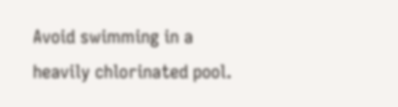Avoid swimming in a heavily chlorinated pool.